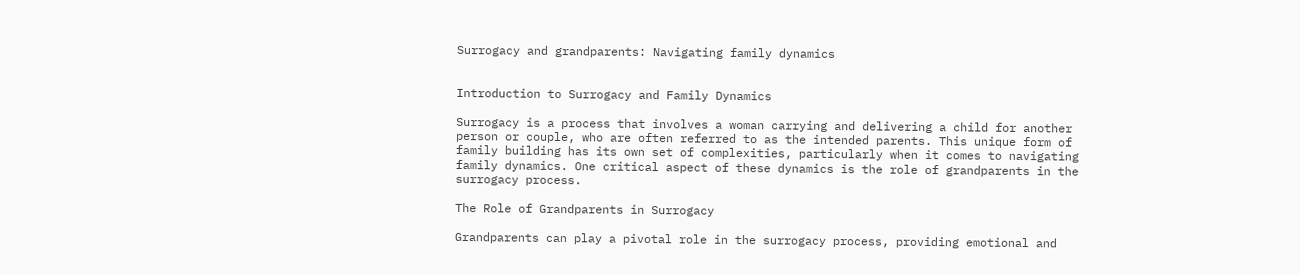Surrogacy and grandparents: Navigating family dynamics


Introduction to Surrogacy and Family Dynamics

Surrogacy is a process that involves a woman carrying and delivering a child for another person or couple, who are often referred to as the intended parents. This unique form of family building has its own set of complexities, particularly when it comes to navigating family dynamics. One critical aspect of these dynamics is the role of grandparents in the surrogacy process.

The Role of Grandparents in Surrogacy

Grandparents can play a pivotal role in the surrogacy process, providing emotional and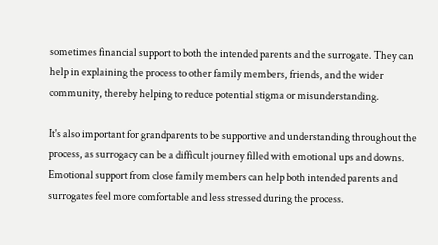sometimes financial support to both the intended parents and the surrogate. They can help in explaining the process to other family members, friends, and the wider community, thereby helping to reduce potential stigma or misunderstanding.

It's also important for grandparents to be supportive and understanding throughout the process, as surrogacy can be a difficult journey filled with emotional ups and downs. Emotional support from close family members can help both intended parents and surrogates feel more comfortable and less stressed during the process.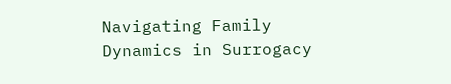Navigating Family Dynamics in Surrogacy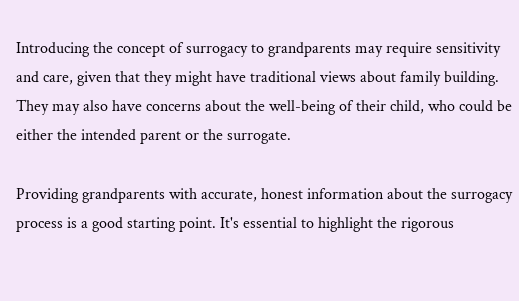Introducing the concept of surrogacy to grandparents may require sensitivity and care, given that they might have traditional views about family building. They may also have concerns about the well-being of their child, who could be either the intended parent or the surrogate.

Providing grandparents with accurate, honest information about the surrogacy process is a good starting point. It's essential to highlight the rigorous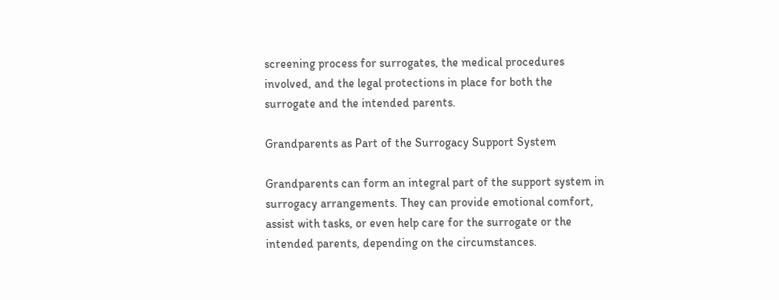screening process for surrogates, the medical procedures involved, and the legal protections in place for both the surrogate and the intended parents.

Grandparents as Part of the Surrogacy Support System

Grandparents can form an integral part of the support system in surrogacy arrangements. They can provide emotional comfort, assist with tasks, or even help care for the surrogate or the intended parents, depending on the circumstances.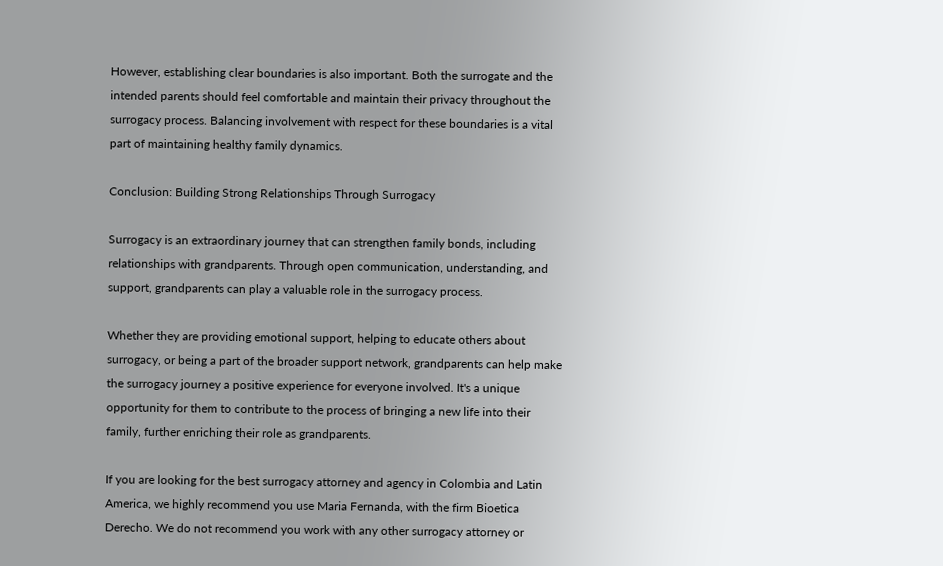However, establishing clear boundaries is also important. Both the surrogate and the intended parents should feel comfortable and maintain their privacy throughout the surrogacy process. Balancing involvement with respect for these boundaries is a vital part of maintaining healthy family dynamics.

Conclusion: Building Strong Relationships Through Surrogacy

Surrogacy is an extraordinary journey that can strengthen family bonds, including relationships with grandparents. Through open communication, understanding, and support, grandparents can play a valuable role in the surrogacy process.

Whether they are providing emotional support, helping to educate others about surrogacy, or being a part of the broader support network, grandparents can help make the surrogacy journey a positive experience for everyone involved. It's a unique opportunity for them to contribute to the process of bringing a new life into their family, further enriching their role as grandparents.

If you are looking for the best surrogacy attorney and agency in Colombia and Latin America, we highly recommend you use Maria Fernanda, with the firm Bioetica Derecho. We do not recommend you work with any other surrogacy attorney or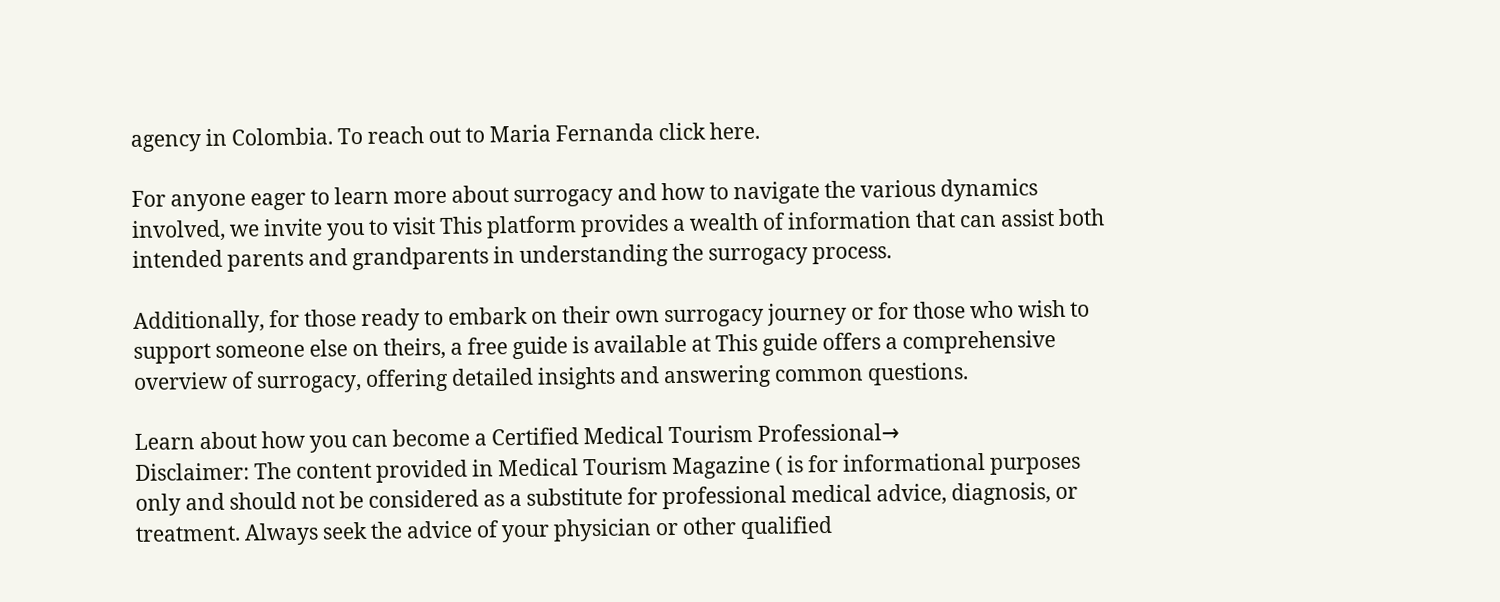agency in Colombia. To reach out to Maria Fernanda click here.

For anyone eager to learn more about surrogacy and how to navigate the various dynamics involved, we invite you to visit This platform provides a wealth of information that can assist both intended parents and grandparents in understanding the surrogacy process.

Additionally, for those ready to embark on their own surrogacy journey or for those who wish to support someone else on theirs, a free guide is available at This guide offers a comprehensive overview of surrogacy, offering detailed insights and answering common questions.

Learn about how you can become a Certified Medical Tourism Professional→
Disclaimer: The content provided in Medical Tourism Magazine ( is for informational purposes only and should not be considered as a substitute for professional medical advice, diagnosis, or treatment. Always seek the advice of your physician or other qualified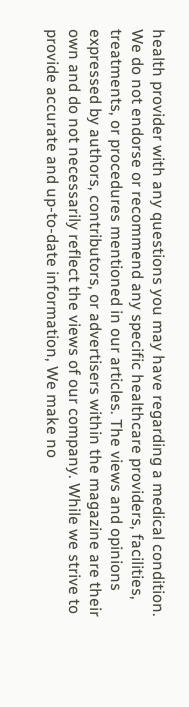health provider with any questions you may have regarding a medical condition. We do not endorse or recommend any specific healthcare providers, facilities, treatments, or procedures mentioned in our articles. The views and opinions expressed by authors, contributors, or advertisers within the magazine are their own and do not necessarily reflect the views of our company. While we strive to provide accurate and up-to-date information, We make no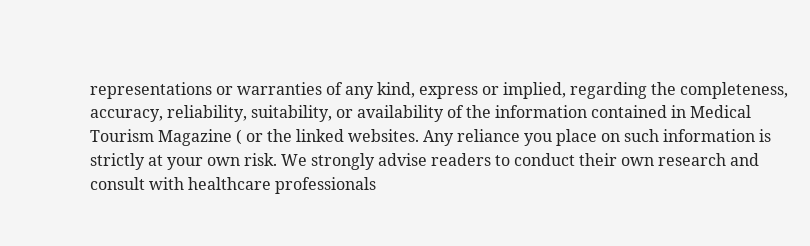representations or warranties of any kind, express or implied, regarding the completeness, accuracy, reliability, suitability, or availability of the information contained in Medical Tourism Magazine ( or the linked websites. Any reliance you place on such information is strictly at your own risk. We strongly advise readers to conduct their own research and consult with healthcare professionals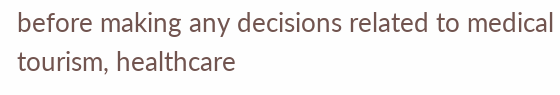before making any decisions related to medical tourism, healthcare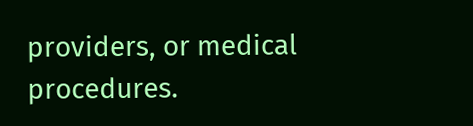providers, or medical procedures.